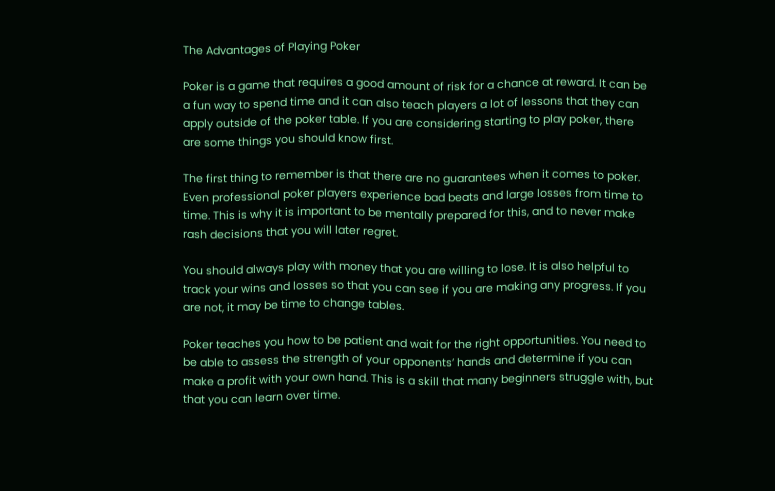The Advantages of Playing Poker

Poker is a game that requires a good amount of risk for a chance at reward. It can be a fun way to spend time and it can also teach players a lot of lessons that they can apply outside of the poker table. If you are considering starting to play poker, there are some things you should know first.

The first thing to remember is that there are no guarantees when it comes to poker. Even professional poker players experience bad beats and large losses from time to time. This is why it is important to be mentally prepared for this, and to never make rash decisions that you will later regret.

You should always play with money that you are willing to lose. It is also helpful to track your wins and losses so that you can see if you are making any progress. If you are not, it may be time to change tables.

Poker teaches you how to be patient and wait for the right opportunities. You need to be able to assess the strength of your opponents’ hands and determine if you can make a profit with your own hand. This is a skill that many beginners struggle with, but that you can learn over time.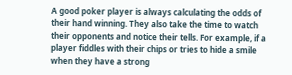A good poker player is always calculating the odds of their hand winning. They also take the time to watch their opponents and notice their tells. For example, if a player fiddles with their chips or tries to hide a smile when they have a strong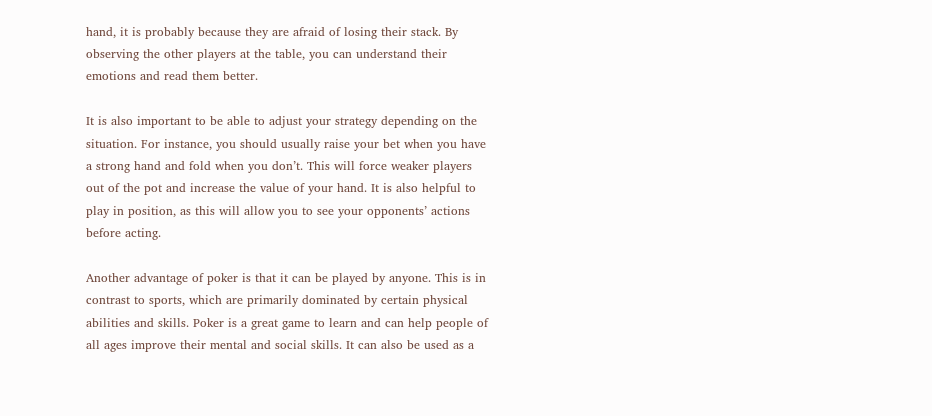hand, it is probably because they are afraid of losing their stack. By observing the other players at the table, you can understand their emotions and read them better.

It is also important to be able to adjust your strategy depending on the situation. For instance, you should usually raise your bet when you have a strong hand and fold when you don’t. This will force weaker players out of the pot and increase the value of your hand. It is also helpful to play in position, as this will allow you to see your opponents’ actions before acting.

Another advantage of poker is that it can be played by anyone. This is in contrast to sports, which are primarily dominated by certain physical abilities and skills. Poker is a great game to learn and can help people of all ages improve their mental and social skills. It can also be used as a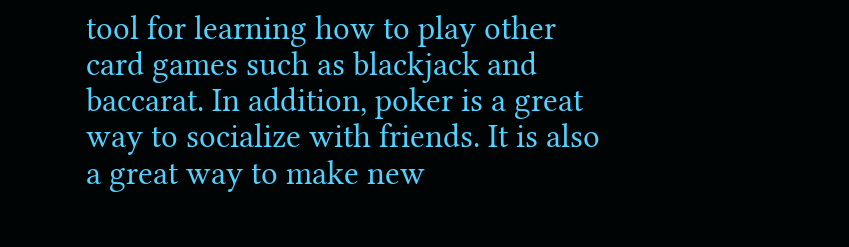tool for learning how to play other card games such as blackjack and baccarat. In addition, poker is a great way to socialize with friends. It is also a great way to make new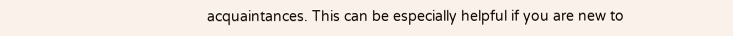acquaintances. This can be especially helpful if you are new to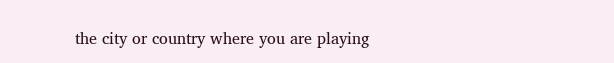the city or country where you are playing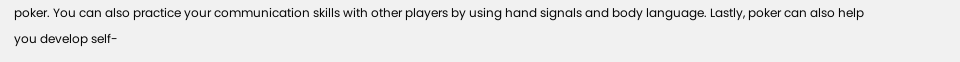poker. You can also practice your communication skills with other players by using hand signals and body language. Lastly, poker can also help you develop self-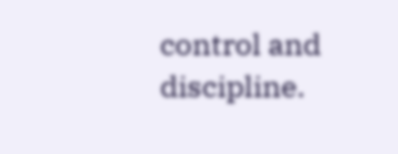control and discipline.